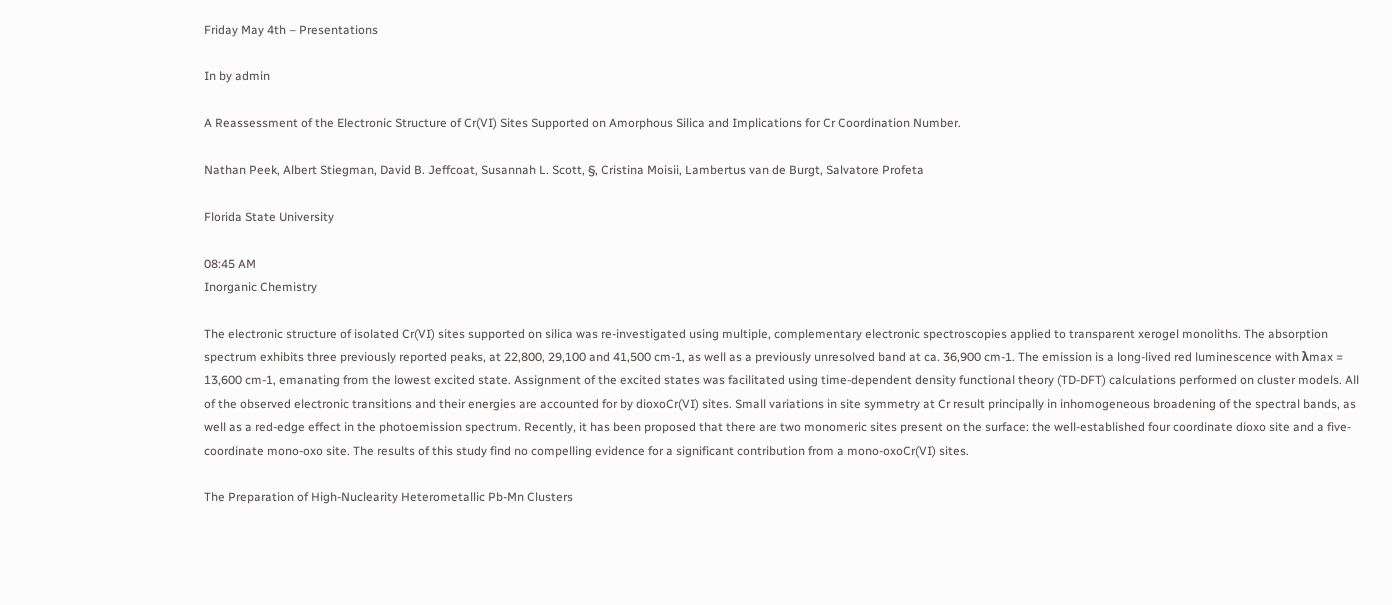Friday May 4th – Presentations

In by admin

A Reassessment of the Electronic Structure of Cr(VI) Sites Supported on Amorphous Silica and Implications for Cr Coordination Number.

Nathan Peek, Albert Stiegman, David B. Jeffcoat, Susannah L. Scott, §, Cristina Moisii, Lambertus van de Burgt, Salvatore Profeta

Florida State University

08:45 AM
Inorganic Chemistry

The electronic structure of isolated Cr(VI) sites supported on silica was re-investigated using multiple, complementary electronic spectroscopies applied to transparent xerogel monoliths. The absorption spectrum exhibits three previously reported peaks, at 22,800, 29,100 and 41,500 cm-1, as well as a previously unresolved band at ca. 36,900 cm-1. The emission is a long-lived red luminescence with λmax = 13,600 cm-1, emanating from the lowest excited state. Assignment of the excited states was facilitated using time-dependent density functional theory (TD-DFT) calculations performed on cluster models. All of the observed electronic transitions and their energies are accounted for by dioxoCr(VI) sites. Small variations in site symmetry at Cr result principally in inhomogeneous broadening of the spectral bands, as well as a red-edge effect in the photoemission spectrum. Recently, it has been proposed that there are two monomeric sites present on the surface: the well-established four coordinate dioxo site and a five-coordinate mono-oxo site. The results of this study find no compelling evidence for a significant contribution from a mono-oxoCr(VI) sites.

The Preparation of High-Nuclearity Heterometallic Pb-Mn Clusters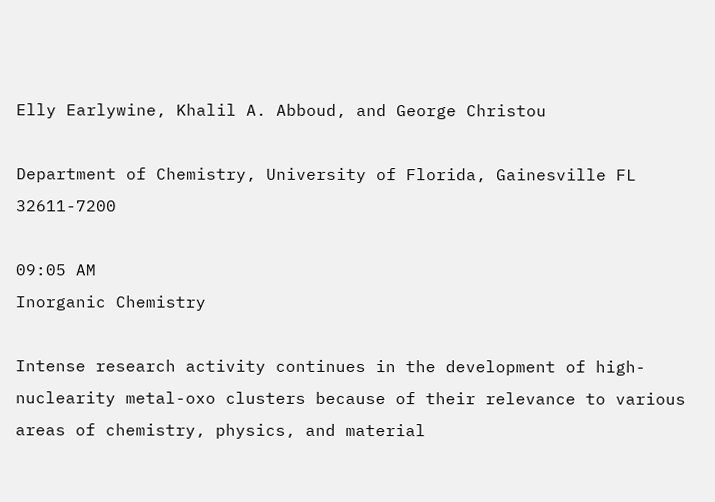Elly Earlywine, Khalil A. Abboud, and George Christou

Department of Chemistry, University of Florida, Gainesville FL 32611-7200

09:05 AM
Inorganic Chemistry

Intense research activity continues in the development of high-nuclearity metal-oxo clusters because of their relevance to various areas of chemistry, physics, and material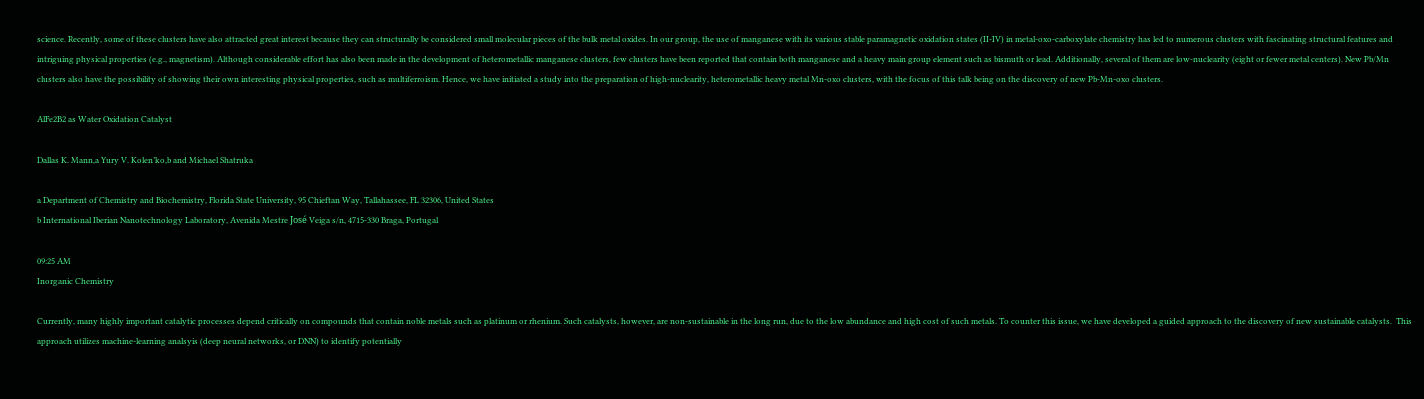science. Recently, some of these clusters have also attracted great interest because they can structurally be considered small molecular pieces of the bulk metal oxides. In our group, the use of manganese with its various stable paramagnetic oxidation states (II-IV) in metal-oxo-carboxylate chemistry has led to numerous clusters with fascinating structural features and intriguing physical properties (e.g., magnetism). Although considerable effort has also been made in the development of heterometallic manganese clusters, few clusters have been reported that contain both manganese and a heavy main group element such as bismuth or lead. Additionally, several of them are low-nuclearity (eight or fewer metal centers). New Pb/Mn clusters also have the possibility of showing their own interesting physical properties, such as multiferroism. Hence, we have initiated a study into the preparation of high-nuclearity, heterometallic heavy metal Mn-oxo clusters, with the focus of this talk being on the discovery of new Pb-Mn-oxo clusters.

AlFe2B2 as Water Oxidation Catalyst

Dallas K. Mann,a Yury V. Kolen’ko,b and Michael Shatruka

a Department of Chemistry and Biochemistry, Florida State University, 95 Chieftan Way, Tallahassee, FL 32306, United States
b International Iberian Nanotechnology Laboratory, Avenida Mestre José Veiga s/n, 4715-330 Braga, Portugal

09:25 AM
Inorganic Chemistry

Currently, many highly important catalytic processes depend critically on compounds that contain noble metals such as platinum or rhenium. Such catalysts, however, are non-sustainable in the long run, due to the low abundance and high cost of such metals. To counter this issue, we have developed a guided approach to the discovery of new sustainable catalysts.  This approach utilizes machine-learning analsyis (deep neural networks, or DNN) to identify potentially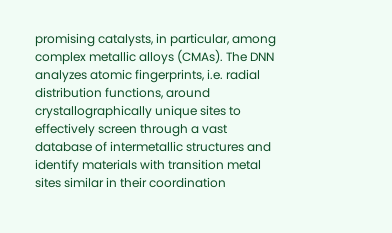promising catalysts, in particular, among complex metallic alloys (CMAs). The DNN analyzes atomic fingerprints, i.e. radial distribution functions, around crystallographically unique sites to effectively screen through a vast database of intermetallic structures and identify materials with transition metal sites similar in their coordination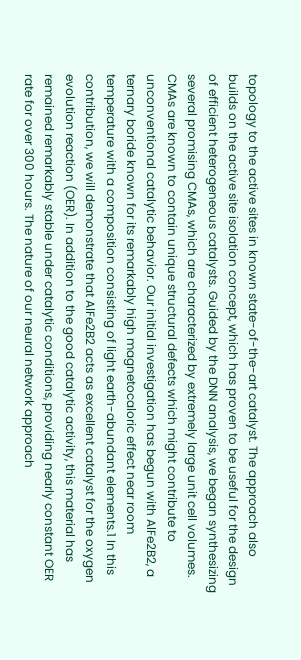topology to the active sites in known state-of-the-art catalyst. The approach also builds on the active site isolation concept, which has proven to be useful for the design of efficient heterogeneous catalysts. Guided by the DNN analysis, we began synthesizing several promising CMAs, which are characterized by extremely large unit cell volumes. CMAs are known to contain unique structural defects which might contribute to unconventional catalytic behavior. Our initial investigation has begun with AlFe2B2, a ternary boride known for its remarkably high magnetocaloric effect near room temperature with a composition consisting of light earth-abundant elements.1 In this contribution, we will demonstrate that AlFe2B2 acts as excellent catalyst for the oxygen evolution reaction (OER). In addition to the good catalytic activity, this material has remained remarkably stable under catalytic conditions, providing nearly constant OER rate for over 300 hours. The nature of our neural network approach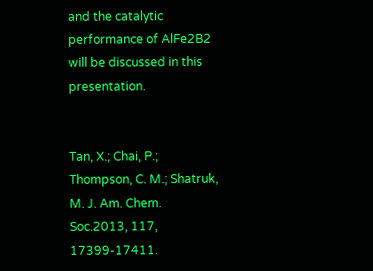and the catalytic performance of AlFe2B2 will be discussed in this presentation.


Tan, X.; Chai, P.; Thompson, C. M.; Shatruk, M. J. Am. Chem. Soc.2013, 117, 17399-17411.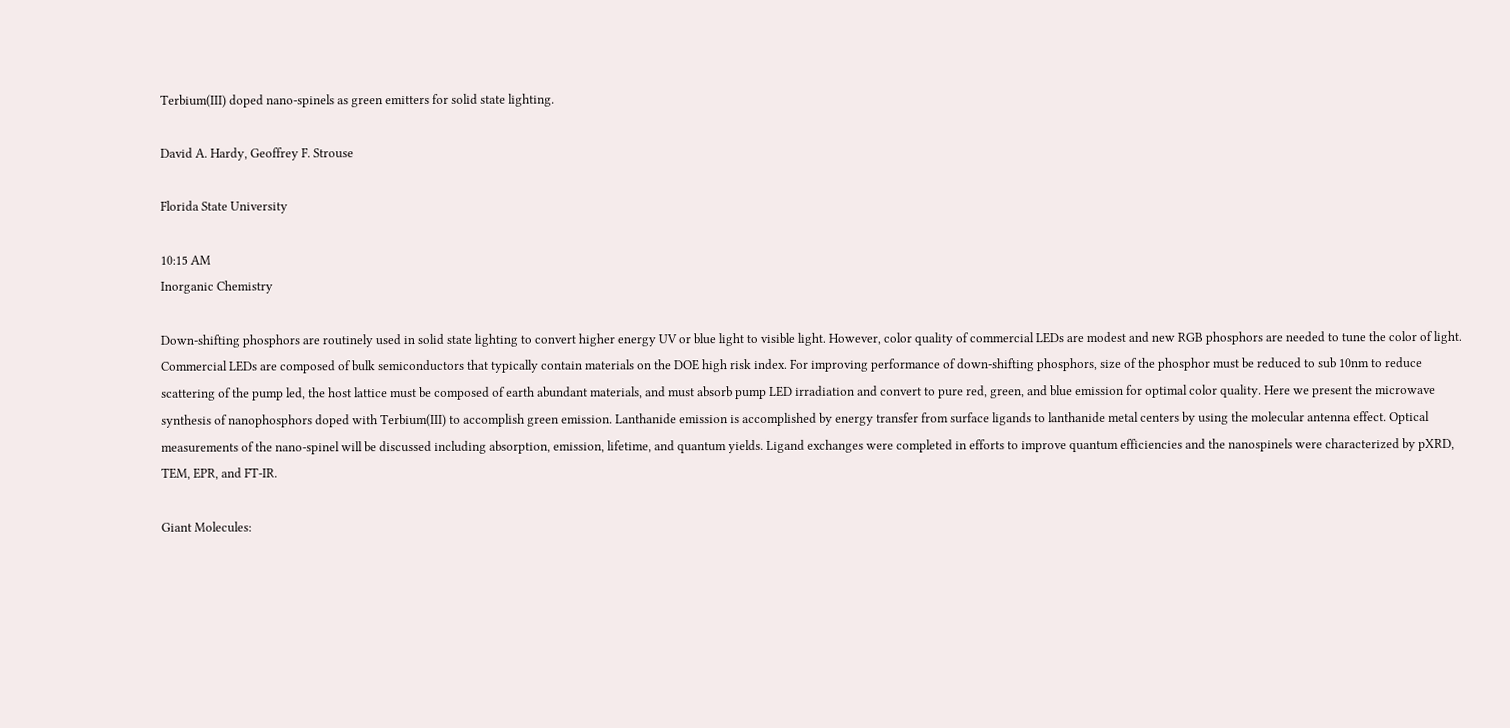Terbium(III) doped nano-spinels as green emitters for solid state lighting.

David A. Hardy, Geoffrey F. Strouse

Florida State University

10:15 AM
Inorganic Chemistry

Down-shifting phosphors are routinely used in solid state lighting to convert higher energy UV or blue light to visible light. However, color quality of commercial LEDs are modest and new RGB phosphors are needed to tune the color of light. Commercial LEDs are composed of bulk semiconductors that typically contain materials on the DOE high risk index. For improving performance of down-shifting phosphors, size of the phosphor must be reduced to sub 10nm to reduce scattering of the pump led, the host lattice must be composed of earth abundant materials, and must absorb pump LED irradiation and convert to pure red, green, and blue emission for optimal color quality. Here we present the microwave synthesis of nanophosphors doped with Terbium(III) to accomplish green emission. Lanthanide emission is accomplished by energy transfer from surface ligands to lanthanide metal centers by using the molecular antenna effect. Optical measurements of the nano-spinel will be discussed including absorption, emission, lifetime, and quantum yields. Ligand exchanges were completed in efforts to improve quantum efficiencies and the nanospinels were characterized by pXRD, TEM, EPR, and FT-IR.

Giant Molecules: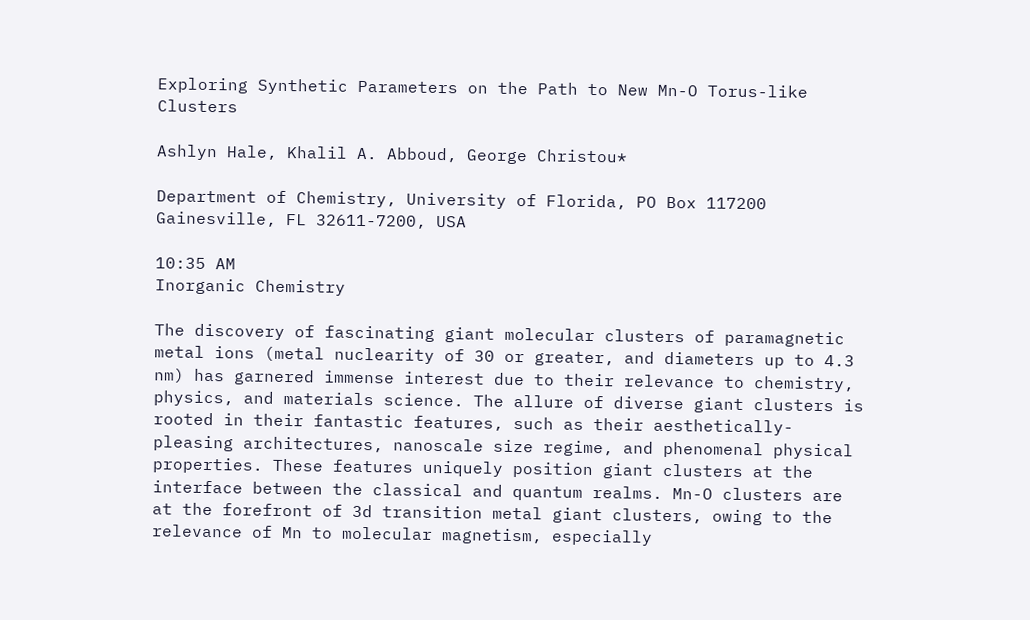Exploring Synthetic Parameters on the Path to New Mn-O Torus-like Clusters

Ashlyn Hale, Khalil A. Abboud, George Christou*

Department of Chemistry, University of Florida, PO Box 117200 Gainesville, FL 32611-7200, USA

10:35 AM
Inorganic Chemistry

The discovery of fascinating giant molecular clusters of paramagnetic metal ions (metal nuclearity of 30 or greater, and diameters up to 4.3 nm) has garnered immense interest due to their relevance to chemistry, physics, and materials science. The allure of diverse giant clusters is rooted in their fantastic features, such as their aesthetically-pleasing architectures, nanoscale size regime, and phenomenal physical properties. These features uniquely position giant clusters at the interface between the classical and quantum realms. Mn-O clusters are at the forefront of 3d transition metal giant clusters, owing to the relevance of Mn to molecular magnetism, especially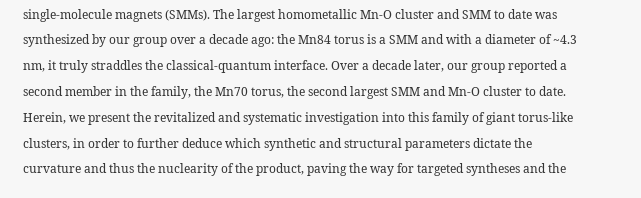single-molecule magnets (SMMs). The largest homometallic Mn-O cluster and SMM to date was synthesized by our group over a decade ago: the Mn84 torus is a SMM and with a diameter of ~4.3 nm, it truly straddles the classical-quantum interface. Over a decade later, our group reported a second member in the family, the Mn70 torus, the second largest SMM and Mn-O cluster to date. Herein, we present the revitalized and systematic investigation into this family of giant torus-like clusters, in order to further deduce which synthetic and structural parameters dictate the curvature and thus the nuclearity of the product, paving the way for targeted syntheses and the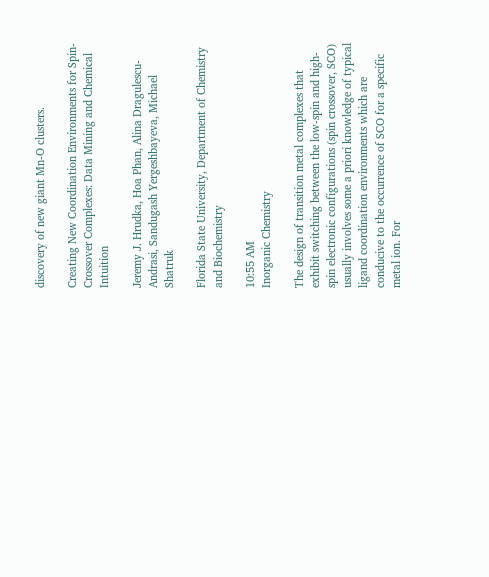discovery of new giant Mn-O clusters.

Creating New Coordination Environments for Spin-Crossover Complexes: Data Mining and Chemical Intuition

Jeremy J. Hrudka, Hoa Phan, Alina Dragulescu-Andrasi, Sandugash Yergeshbayeva, Michael Shatruk

Florida State University, Department of Chemistry and Biochemistry

10:55 AM
Inorganic Chemistry

The design of transition metal complexes that exhibit switching between the low-spin and high-spin electronic configurations (spin crossover, SCO) usually involves some a priori knowledge of typical ligand coordination environments which are conducive to the occurrence of SCO for a specific metal ion. For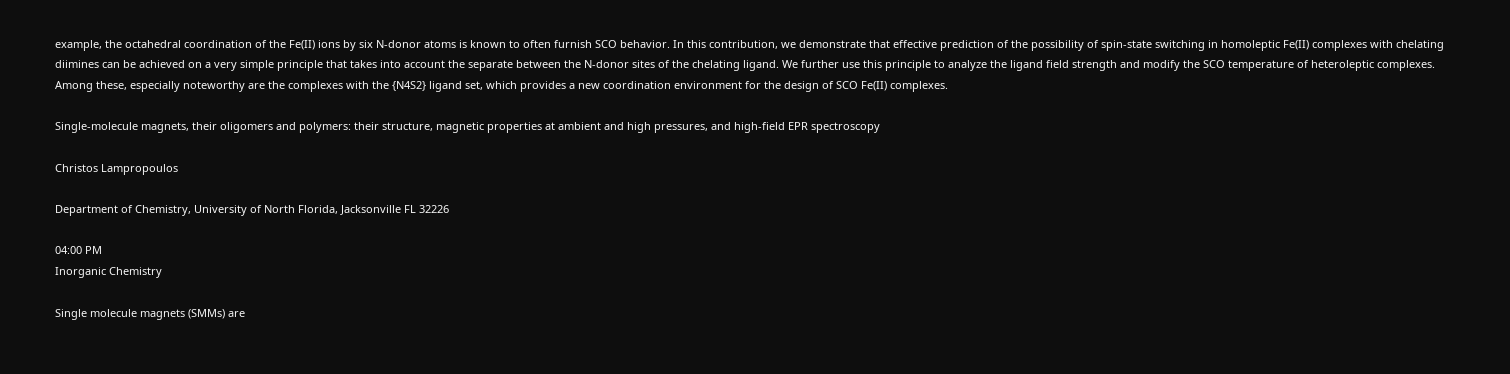example, the octahedral coordination of the Fe(II) ions by six N-donor atoms is known to often furnish SCO behavior. In this contribution, we demonstrate that effective prediction of the possibility of spin-state switching in homoleptic Fe(II) complexes with chelating diimines can be achieved on a very simple principle that takes into account the separate between the N-donor sites of the chelating ligand. We further use this principle to analyze the ligand field strength and modify the SCO temperature of heteroleptic complexes. Among these, especially noteworthy are the complexes with the {N4S2} ligand set, which provides a new coordination environment for the design of SCO Fe(II) complexes.

Single-molecule magnets, their oligomers and polymers: their structure, magnetic properties at ambient and high pressures, and high-field EPR spectroscopy

Christos Lampropoulos

Department of Chemistry, University of North Florida, Jacksonville FL 32226

04:00 PM
Inorganic Chemistry

Single molecule magnets (SMMs) are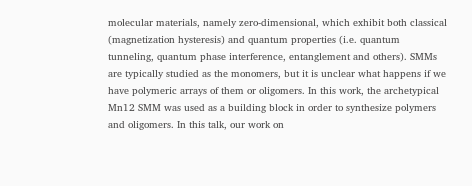molecular materials, namely zero-dimensional, which exhibit both classical (magnetization hysteresis) and quantum properties (i.e. quantum tunneling, quantum phase interference, entanglement and others). SMMs are typically studied as the monomers, but it is unclear what happens if we have polymeric arrays of them or oligomers. In this work, the archetypical Mn12 SMM was used as a building block in order to synthesize polymers and oligomers. In this talk, our work on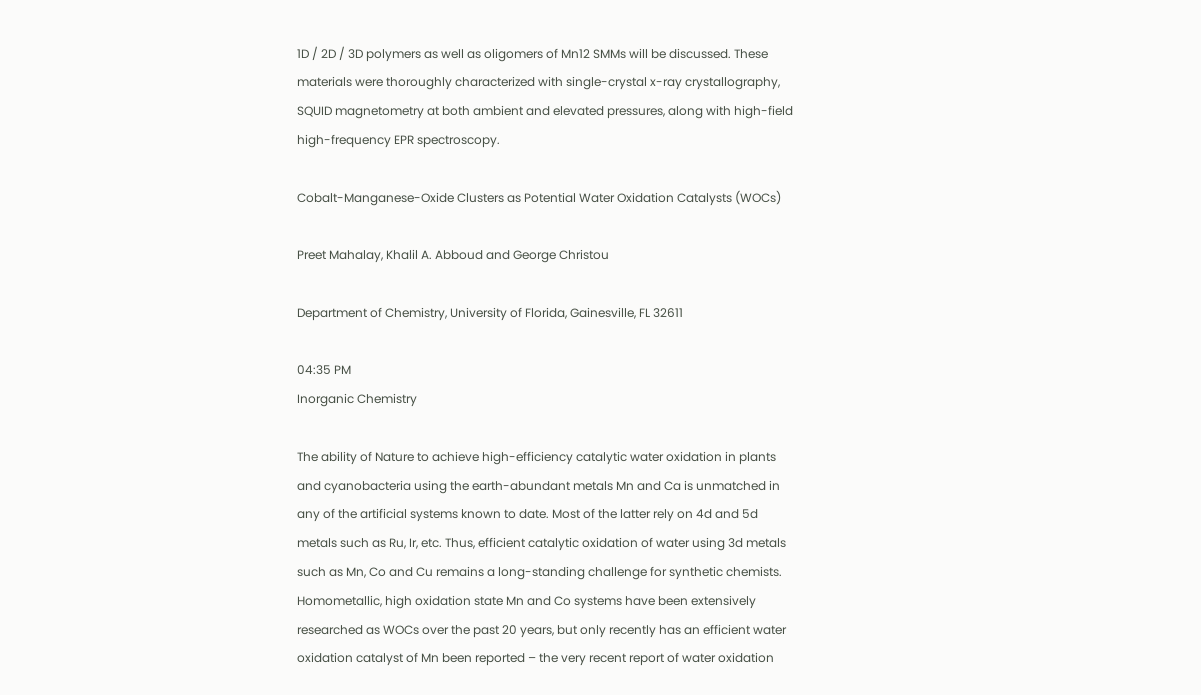1D / 2D / 3D polymers as well as oligomers of Mn12 SMMs will be discussed. These materials were thoroughly characterized with single-crystal x-ray crystallography, SQUID magnetometry at both ambient and elevated pressures, along with high-field high-frequency EPR spectroscopy.

Cobalt-Manganese-Oxide Clusters as Potential Water Oxidation Catalysts (WOCs)

Preet Mahalay, Khalil A. Abboud and George Christou

Department of Chemistry, University of Florida, Gainesville, FL 32611

04:35 PM
Inorganic Chemistry

The ability of Nature to achieve high-efficiency catalytic water oxidation in plants and cyanobacteria using the earth-abundant metals Mn and Ca is unmatched in any of the artificial systems known to date. Most of the latter rely on 4d and 5d metals such as Ru, Ir, etc. Thus, efficient catalytic oxidation of water using 3d metals such as Mn, Co and Cu remains a long-standing challenge for synthetic chemists. Homometallic, high oxidation state Mn and Co systems have been extensively researched as WOCs over the past 20 years, but only recently has an efficient water oxidation catalyst of Mn been reported – the very recent report of water oxidation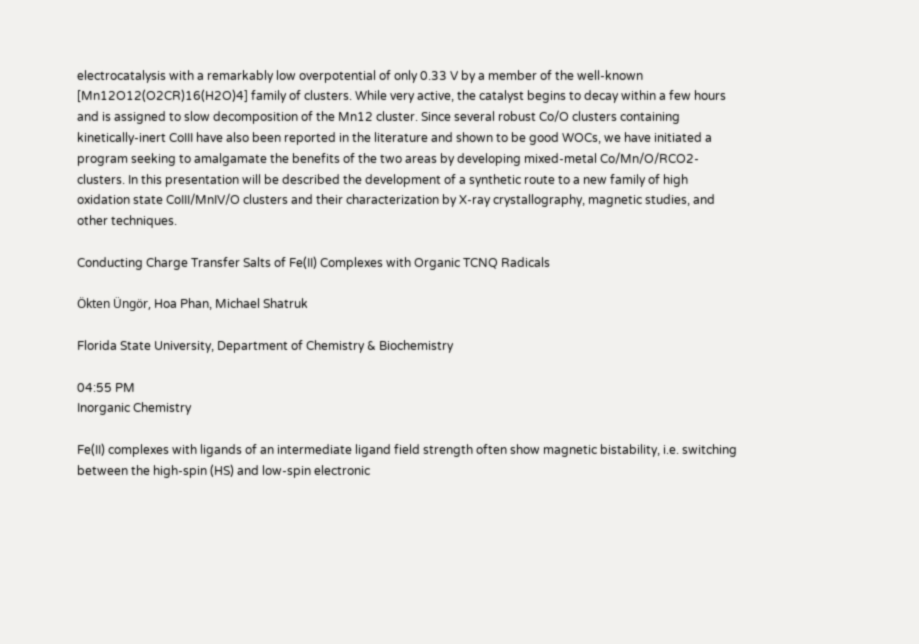electrocatalysis with a remarkably low overpotential of only 0.33 V by a member of the well-known [Mn12O12(O2CR)16(H2O)4] family of clusters. While very active, the catalyst begins to decay within a few hours and is assigned to slow decomposition of the Mn12 cluster. Since several robust Co/O clusters containing kinetically-inert CoIII have also been reported in the literature and shown to be good WOCs, we have initiated a program seeking to amalgamate the benefits of the two areas by developing mixed-metal Co/Mn/O/RCO2- clusters. In this presentation will be described the development of a synthetic route to a new family of high oxidation state CoIII/MnIV/O clusters and their characterization by X-ray crystallography, magnetic studies, and other techniques.

Conducting Charge Transfer Salts of Fe(II) Complexes with Organic TCNQ Radicals

Ökten Üngör, Hoa Phan, Michael Shatruk

Florida State University, Department of Chemistry & Biochemistry

04:55 PM
Inorganic Chemistry

Fe(II) complexes with ligands of an intermediate ligand field strength often show magnetic bistability, i.e. switching between the high-spin (HS) and low-spin electronic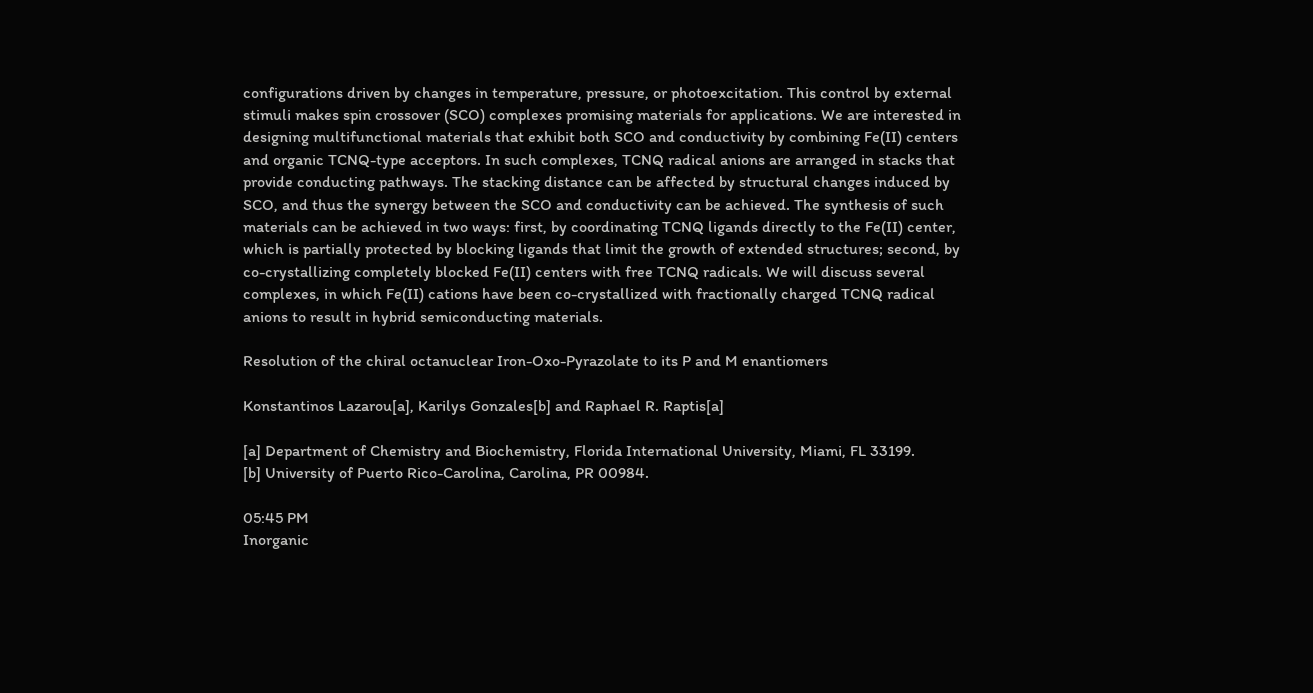configurations driven by changes in temperature, pressure, or photoexcitation. This control by external stimuli makes spin crossover (SCO) complexes promising materials for applications. We are interested in designing multifunctional materials that exhibit both SCO and conductivity by combining Fe(II) centers and organic TCNQ-type acceptors. In such complexes, TCNQ radical anions are arranged in stacks that provide conducting pathways. The stacking distance can be affected by structural changes induced by SCO, and thus the synergy between the SCO and conductivity can be achieved. The synthesis of such materials can be achieved in two ways: first, by coordinating TCNQ ligands directly to the Fe(II) center, which is partially protected by blocking ligands that limit the growth of extended structures; second, by co-crystallizing completely blocked Fe(II) centers with free TCNQ radicals. We will discuss several complexes, in which Fe(II) cations have been co-crystallized with fractionally charged TCNQ radical anions to result in hybrid semiconducting materials.

Resolution of the chiral octanuclear Iron-Oxo-Pyrazolate to its P and M enantiomers

Konstantinos Lazarou[a], Karilys Gonzales[b] and Raphael R. Raptis[a]

[a] Department of Chemistry and Biochemistry, Florida International University, Miami, FL 33199.
[b] University of Puerto Rico-Carolina, Carolina, PR 00984.

05:45 PM
Inorganic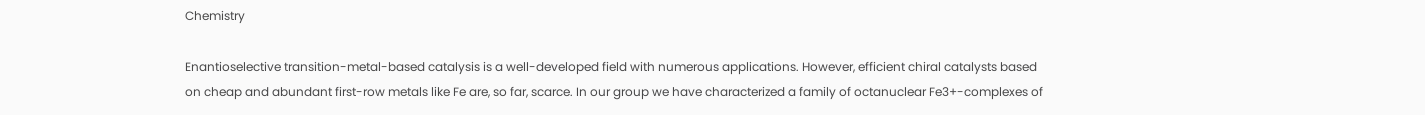Chemistry

Enantioselective transition-metal-based catalysis is a well-developed field with numerous applications. However, efficient chiral catalysts based on cheap and abundant first-row metals like Fe are, so far, scarce. In our group we have characterized a family of octanuclear Fe3+-complexes of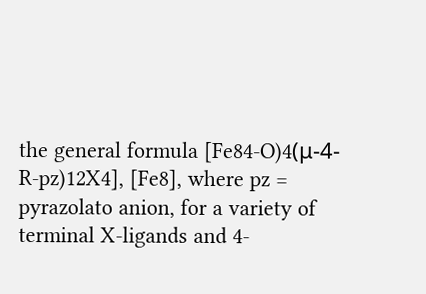the general formula [Fe84-O)4(μ-4-R-pz)12X4], [Fe8], where pz = pyrazolato anion, for a variety of terminal X-ligands and 4-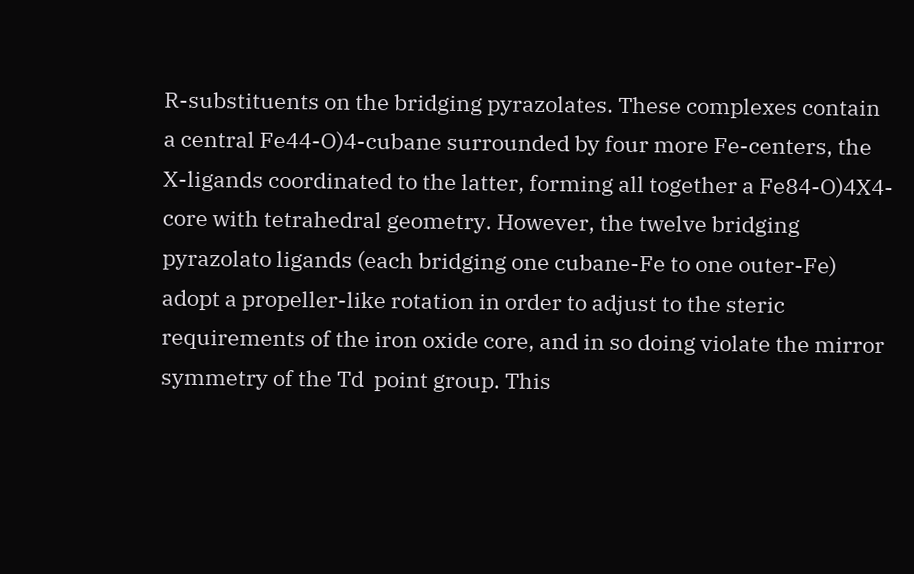R-substituents on the bridging pyrazolates. These complexes contain a central Fe44-O)4-cubane surrounded by four more Fe-centers, the X-ligands coordinated to the latter, forming all together a Fe84-O)4X4-core with tetrahedral geometry. However, the twelve bridging pyrazolato ligands (each bridging one cubane-Fe to one outer-Fe) adopt a propeller-like rotation in order to adjust to the steric requirements of the iron oxide core, and in so doing violate the mirror symmetry of the Td  point group. This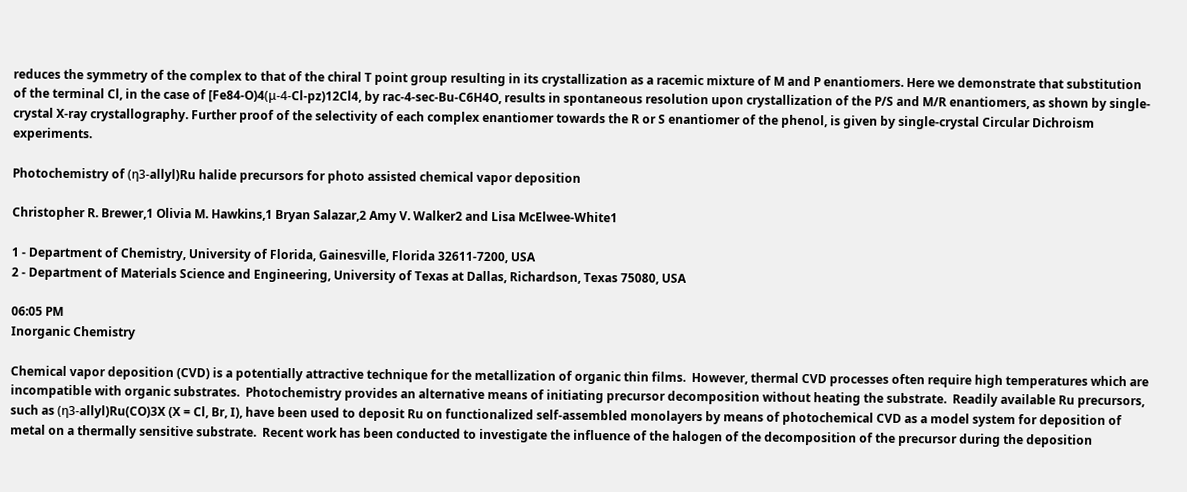reduces the symmetry of the complex to that of the chiral T point group resulting in its crystallization as a racemic mixture of M and P enantiomers. Here we demonstrate that substitution of the terminal Cl, in the case of [Fe84-O)4(μ-4-Cl-pz)12Cl4, by rac-4-sec-Bu-C6H4O, results in spontaneous resolution upon crystallization of the P/S and M/R enantiomers, as shown by single-crystal X-ray crystallography. Further proof of the selectivity of each complex enantiomer towards the R or S enantiomer of the phenol, is given by single-crystal Circular Dichroism experiments.

Photochemistry of (η3-allyl)Ru halide precursors for photo assisted chemical vapor deposition

Christopher R. Brewer,1 Olivia M. Hawkins,1 Bryan Salazar,2 Amy V. Walker2 and Lisa McElwee-White1

1 - Department of Chemistry, University of Florida, Gainesville, Florida 32611-7200, USA
2 - Department of Materials Science and Engineering, University of Texas at Dallas, Richardson, Texas 75080, USA

06:05 PM
Inorganic Chemistry

Chemical vapor deposition (CVD) is a potentially attractive technique for the metallization of organic thin films.  However, thermal CVD processes often require high temperatures which are incompatible with organic substrates.  Photochemistry provides an alternative means of initiating precursor decomposition without heating the substrate.  Readily available Ru precursors, such as (η3-allyl)Ru(CO)3X (X = Cl, Br, I), have been used to deposit Ru on functionalized self-assembled monolayers by means of photochemical CVD as a model system for deposition of metal on a thermally sensitive substrate.  Recent work has been conducted to investigate the influence of the halogen of the decomposition of the precursor during the deposition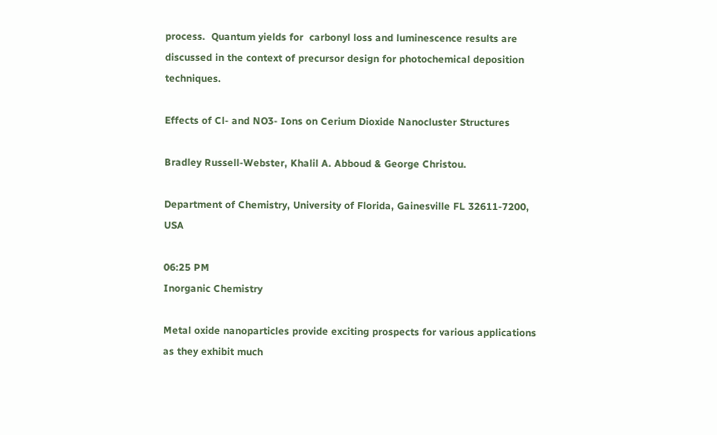process.  Quantum yields for  carbonyl loss and luminescence results are discussed in the context of precursor design for photochemical deposition techniques.

Effects of Cl- and NO3- Ions on Cerium Dioxide Nanocluster Structures

Bradley Russell-Webster, Khalil A. Abboud & George Christou.

Department of Chemistry, University of Florida, Gainesville FL 32611-7200, USA

06:25 PM
Inorganic Chemistry

Metal oxide nanoparticles provide exciting prospects for various applications as they exhibit much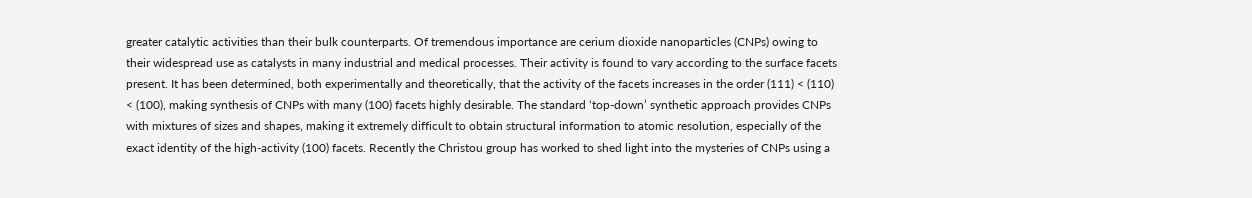greater catalytic activities than their bulk counterparts. Of tremendous importance are cerium dioxide nanoparticles (CNPs) owing to their widespread use as catalysts in many industrial and medical processes. Their activity is found to vary according to the surface facets present. It has been determined, both experimentally and theoretically, that the activity of the facets increases in the order (111) < (110) < (100), making synthesis of CNPs with many (100) facets highly desirable. The standard ‘top-down’ synthetic approach provides CNPs with mixtures of sizes and shapes, making it extremely difficult to obtain structural information to atomic resolution, especially of the exact identity of the high-activity (100) facets. Recently the Christou group has worked to shed light into the mysteries of CNPs using a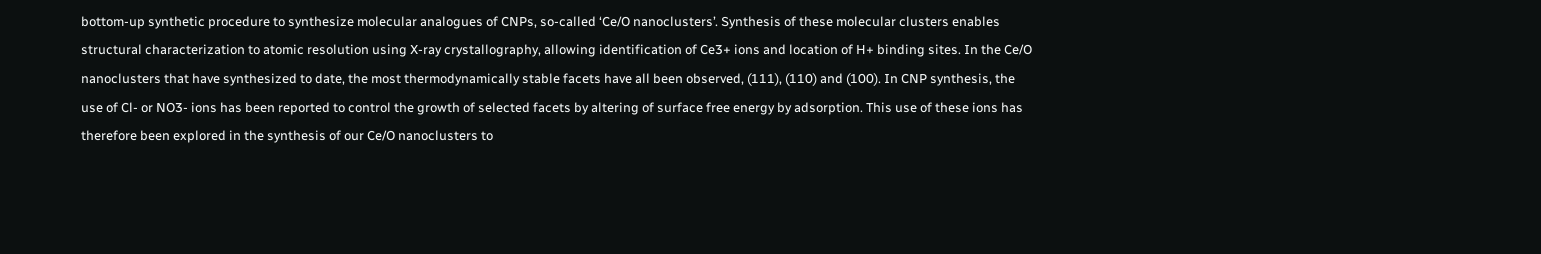bottom-up synthetic procedure to synthesize molecular analogues of CNPs, so-called ‘Ce/O nanoclusters’. Synthesis of these molecular clusters enables structural characterization to atomic resolution using X-ray crystallography, allowing identification of Ce3+ ions and location of H+ binding sites. In the Ce/O nanoclusters that have synthesized to date, the most thermodynamically stable facets have all been observed, (111), (110) and (100). In CNP synthesis, the use of Cl- or NO3- ions has been reported to control the growth of selected facets by altering of surface free energy by adsorption. This use of these ions has therefore been explored in the synthesis of our Ce/O nanoclusters to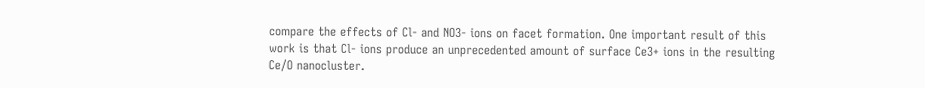compare the effects of Cl- and NO3- ions on facet formation. One important result of this work is that Cl- ions produce an unprecedented amount of surface Ce3+ ions in the resulting Ce/O nanocluster.